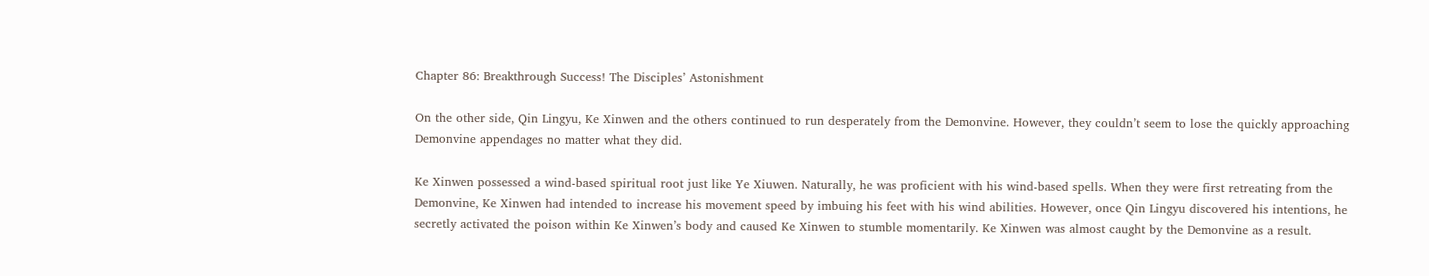Chapter 86: Breakthrough Success! The Disciples’ Astonishment

On the other side, Qin Lingyu, Ke Xinwen and the others continued to run desperately from the Demonvine. However, they couldn’t seem to lose the quickly approaching Demonvine appendages no matter what they did.

Ke Xinwen possessed a wind-based spiritual root just like Ye Xiuwen. Naturally, he was proficient with his wind-based spells. When they were first retreating from the Demonvine, Ke Xinwen had intended to increase his movement speed by imbuing his feet with his wind abilities. However, once Qin Lingyu discovered his intentions, he secretly activated the poison within Ke Xinwen’s body and caused Ke Xinwen to stumble momentarily. Ke Xinwen was almost caught by the Demonvine as a result.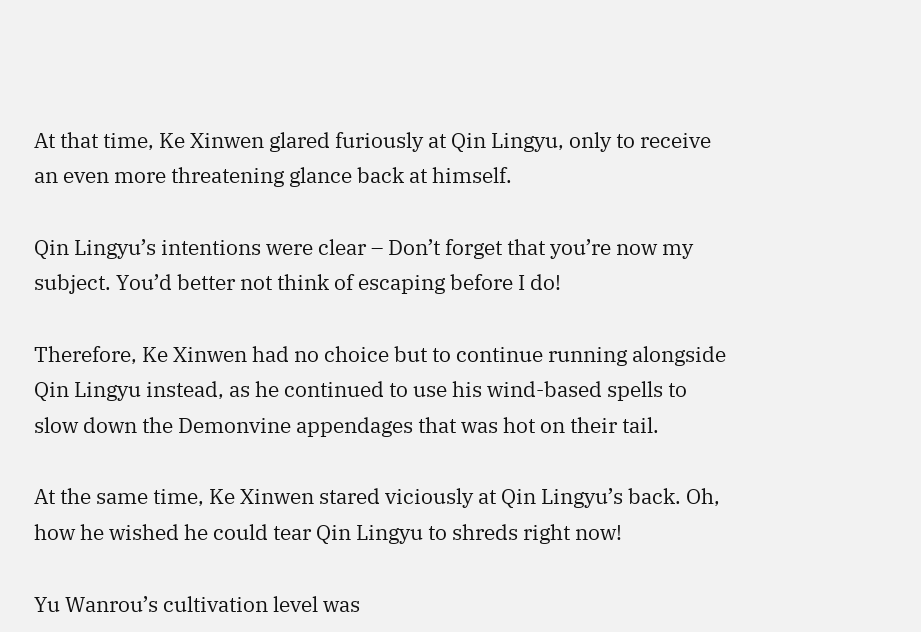At that time, Ke Xinwen glared furiously at Qin Lingyu, only to receive an even more threatening glance back at himself.

Qin Lingyu’s intentions were clear – Don’t forget that you’re now my subject. You’d better not think of escaping before I do!

Therefore, Ke Xinwen had no choice but to continue running alongside Qin Lingyu instead, as he continued to use his wind-based spells to slow down the Demonvine appendages that was hot on their tail.

At the same time, Ke Xinwen stared viciously at Qin Lingyu’s back. Oh, how he wished he could tear Qin Lingyu to shreds right now!

Yu Wanrou’s cultivation level was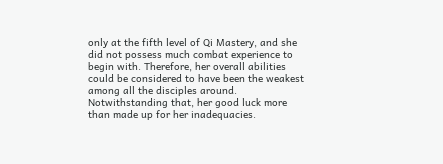only at the fifth level of Qi Mastery, and she did not possess much combat experience to begin with. Therefore, her overall abilities could be considered to have been the weakest among all the disciples around. Notwithstanding that, her good luck more than made up for her inadequacies.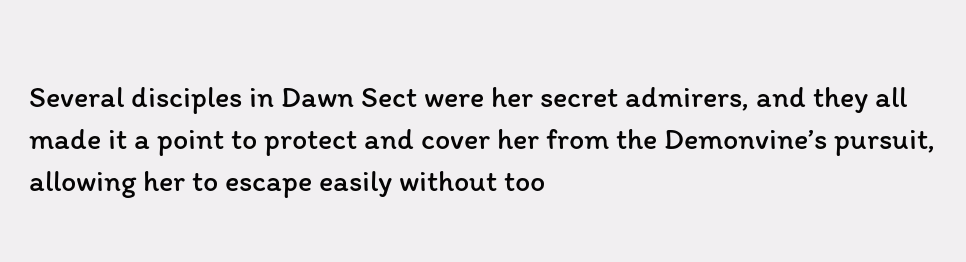Several disciples in Dawn Sect were her secret admirers, and they all made it a point to protect and cover her from the Demonvine’s pursuit, allowing her to escape easily without too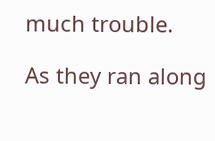much trouble.

As they ran along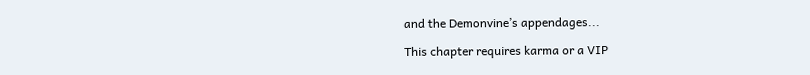and the Demonvine’s appendages...

This chapter requires karma or a VIP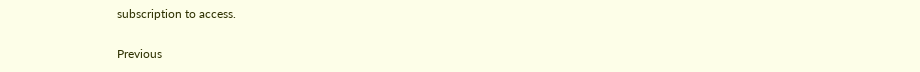subscription to access.

Previous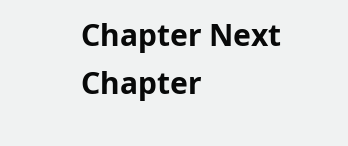Chapter Next Chapter